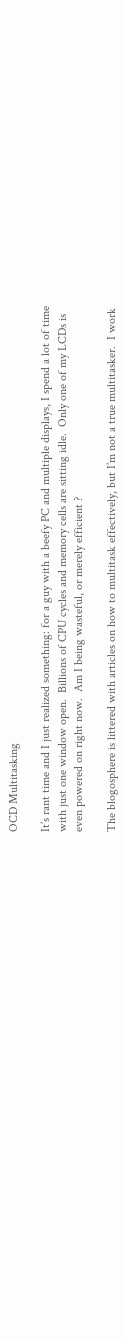OCD Multitasking

It’s rant time and I just realized something: for a guy with a beefy PC and multiple displays, I spend a lot of time with just one window open.  Billions of CPU cycles and memory cells are sitting idle.  Only one of my LCDs is even powered on right now.  Am I being wasteful, or merely efficient ?

The blogosphere is littered with articles on how to multitask effectively, but I’m not a true multitasker.  I work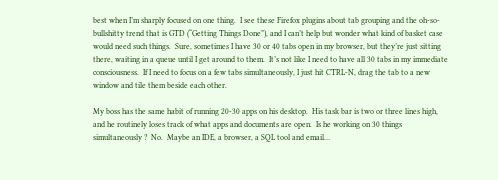best when I’m sharply focused on one thing.  I see these Firefox plugins about tab grouping and the oh-so-bullshitty trend that is GTD (“Getting Things Done”), and I can’t help but wonder what kind of basket case would need such things.  Sure, sometimes I have 30 or 40 tabs open in my browser, but they’re just sitting there, waiting in a queue until I get around to them.  It’s not like I need to have all 30 tabs in my immediate consciousness.  If I need to focus on a few tabs simultaneously, I just hit CTRL-N, drag the tab to a new window and tile them beside each other.

My boss has the same habit of running 20-30 apps on his desktop.  His task bar is two or three lines high, and he routinely loses track of what apps and documents are open.  Is he working on 30 things simultaneously ?  No.  Maybe an IDE, a browser, a SQL tool and email…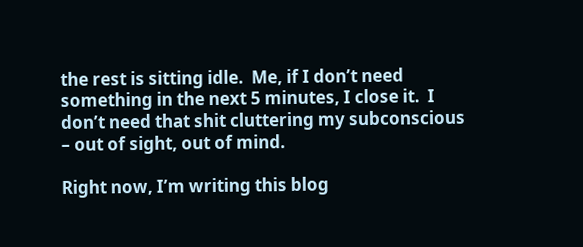the rest is sitting idle.  Me, if I don’t need something in the next 5 minutes, I close it.  I don’t need that shit cluttering my subconscious – out of sight, out of mind.

Right now, I’m writing this blog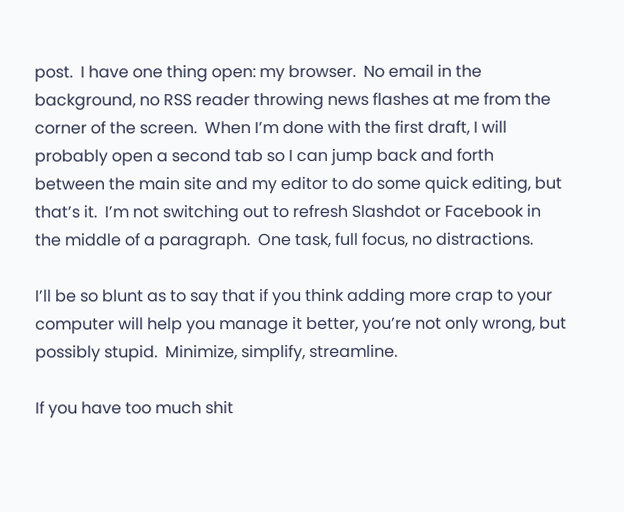post.  I have one thing open: my browser.  No email in the background, no RSS reader throwing news flashes at me from the corner of the screen.  When I’m done with the first draft, I will probably open a second tab so I can jump back and forth between the main site and my editor to do some quick editing, but that’s it.  I’m not switching out to refresh Slashdot or Facebook in the middle of a paragraph.  One task, full focus, no distractions.

I’ll be so blunt as to say that if you think adding more crap to your computer will help you manage it better, you’re not only wrong, but possibly stupid.  Minimize, simplify, streamline.

If you have too much shit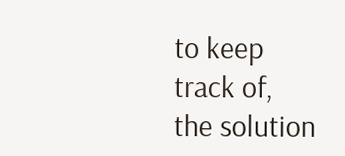to keep track of, the solution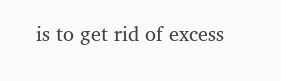is to get rid of excess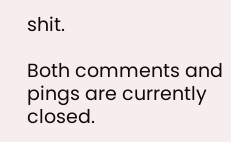shit.

Both comments and pings are currently closed.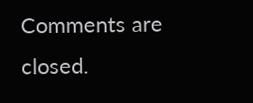Comments are closed.